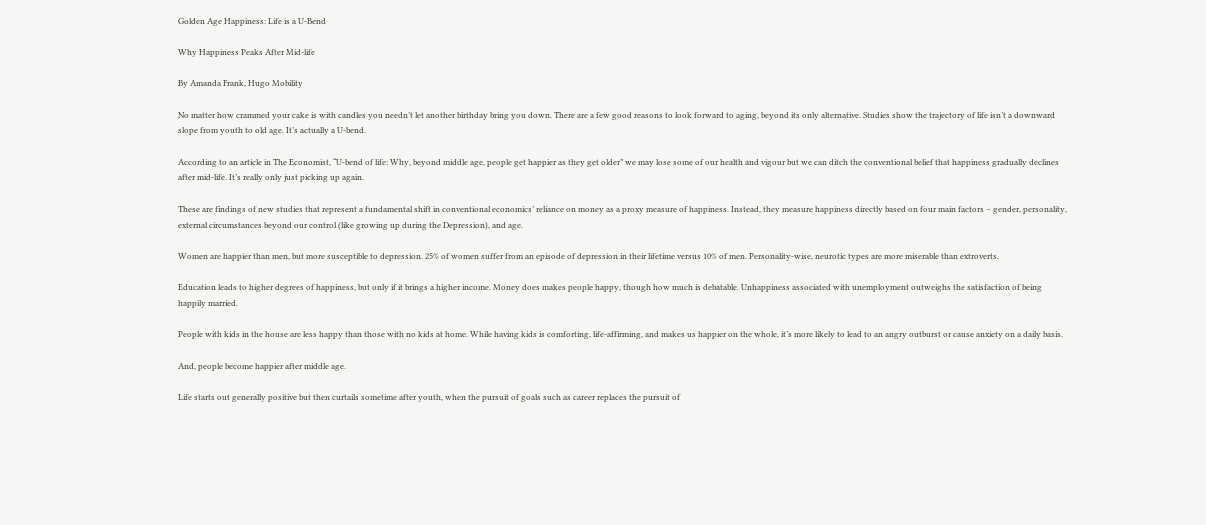Golden Age Happiness: Life is a U-Bend

Why Happiness Peaks After Mid-life

By Amanda Frank, Hugo Mobility

No matter how crammed your cake is with candles you needn’t let another birthday bring you down. There are a few good reasons to look forward to aging, beyond its only alternative. Studies show the trajectory of life isn’t a downward slope from youth to old age. It’s actually a U-bend.

According to an article in The Economist, “U-bend of life: Why, beyond middle age, people get happier as they get older” we may lose some of our health and vigour but we can ditch the conventional belief that happiness gradually declines after mid-life. It’s really only just picking up again.

These are findings of new studies that represent a fundamental shift in conventional economics’ reliance on money as a proxy measure of happiness. Instead, they measure happiness directly based on four main factors – gender, personality, external circumstances beyond our control (like growing up during the Depression), and age.

Women are happier than men, but more susceptible to depression. 25% of women suffer from an episode of depression in their lifetime versus 10% of men. Personality-wise, neurotic types are more miserable than extroverts.

Education leads to higher degrees of happiness, but only if it brings a higher income. Money does makes people happy, though how much is debatable. Unhappiness associated with unemployment outweighs the satisfaction of being happily married.

People with kids in the house are less happy than those with no kids at home. While having kids is comforting, life-affirming, and makes us happier on the whole, it’s more likely to lead to an angry outburst or cause anxiety on a daily basis.

And, people become happier after middle age.

Life starts out generally positive but then curtails sometime after youth, when the pursuit of goals such as career replaces the pursuit of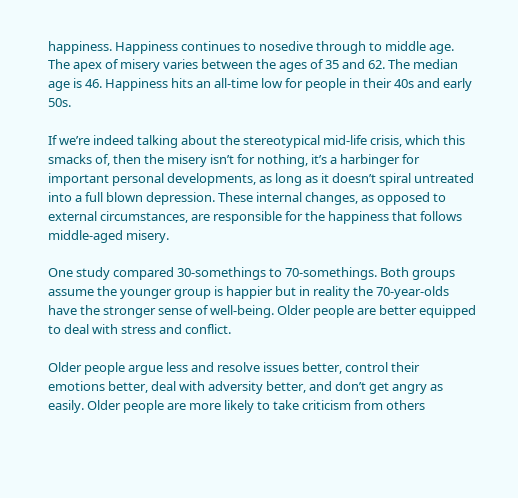happiness. Happiness continues to nosedive through to middle age. The apex of misery varies between the ages of 35 and 62. The median age is 46. Happiness hits an all-time low for people in their 40s and early 50s.

If we’re indeed talking about the stereotypical mid-life crisis, which this smacks of, then the misery isn’t for nothing, it’s a harbinger for important personal developments, as long as it doesn’t spiral untreated into a full blown depression. These internal changes, as opposed to external circumstances, are responsible for the happiness that follows middle-aged misery.

One study compared 30-somethings to 70-somethings. Both groups assume the younger group is happier but in reality the 70-year-olds have the stronger sense of well-being. Older people are better equipped to deal with stress and conflict.

Older people argue less and resolve issues better, control their emotions better, deal with adversity better, and don’t get angry as easily. Older people are more likely to take criticism from others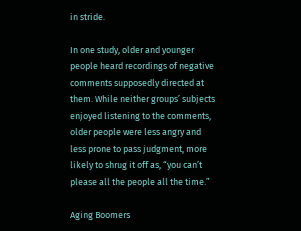in stride.

In one study, older and younger people heard recordings of negative comments supposedly directed at them. While neither groups’ subjects enjoyed listening to the comments, older people were less angry and less prone to pass judgment, more likely to shrug it off as, “you can’t please all the people all the time.”

Aging Boomers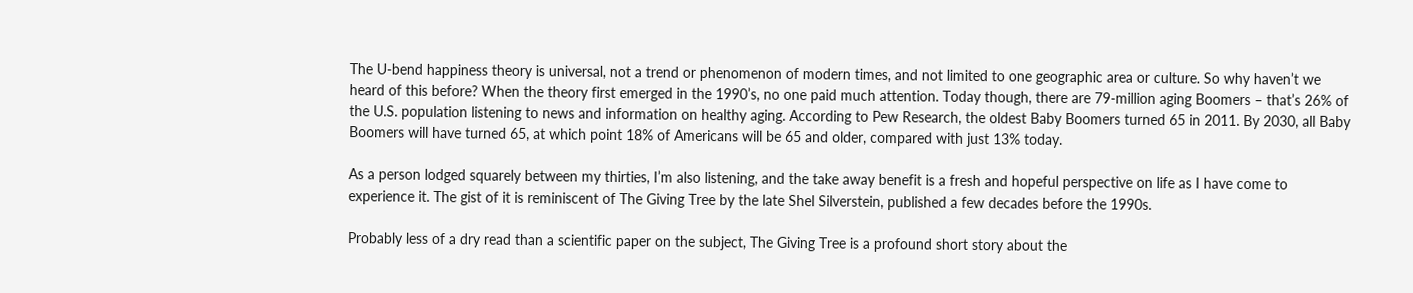The U-bend happiness theory is universal, not a trend or phenomenon of modern times, and not limited to one geographic area or culture. So why haven’t we heard of this before? When the theory first emerged in the 1990’s, no one paid much attention. Today though, there are 79-million aging Boomers – that’s 26% of the U.S. population listening to news and information on healthy aging. According to Pew Research, the oldest Baby Boomers turned 65 in 2011. By 2030, all Baby Boomers will have turned 65, at which point 18% of Americans will be 65 and older, compared with just 13% today.

As a person lodged squarely between my thirties, I’m also listening, and the take away benefit is a fresh and hopeful perspective on life as I have come to experience it. The gist of it is reminiscent of The Giving Tree by the late Shel Silverstein, published a few decades before the 1990s.

Probably less of a dry read than a scientific paper on the subject, The Giving Tree is a profound short story about the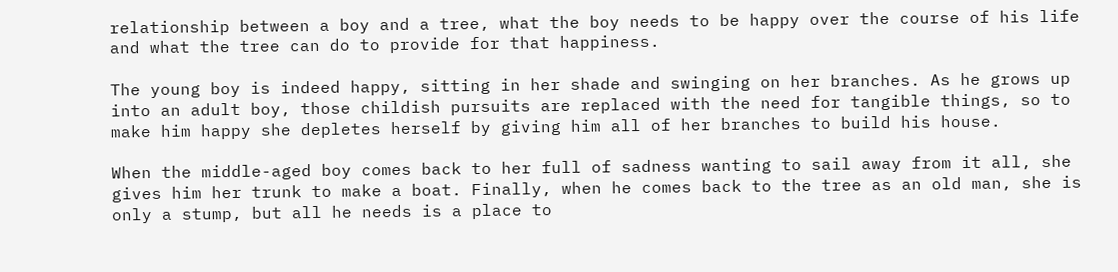relationship between a boy and a tree, what the boy needs to be happy over the course of his life and what the tree can do to provide for that happiness.

The young boy is indeed happy, sitting in her shade and swinging on her branches. As he grows up into an adult boy, those childish pursuits are replaced with the need for tangible things, so to make him happy she depletes herself by giving him all of her branches to build his house.

When the middle-aged boy comes back to her full of sadness wanting to sail away from it all, she gives him her trunk to make a boat. Finally, when he comes back to the tree as an old man, she is only a stump, but all he needs is a place to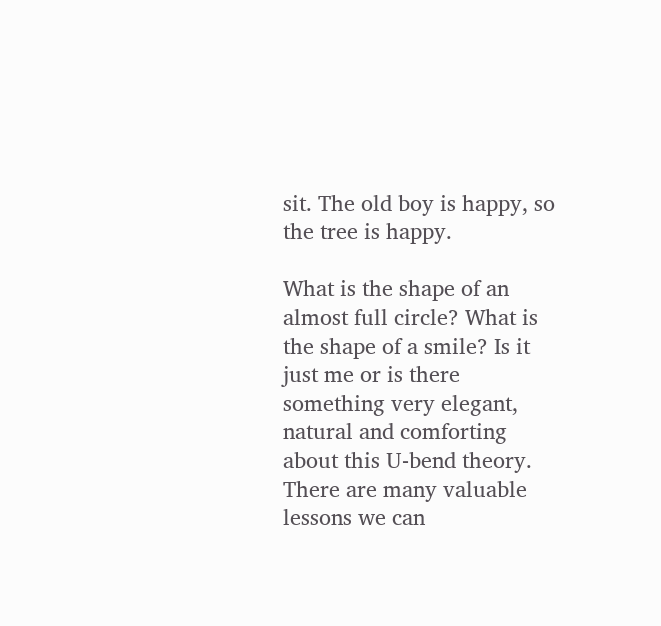sit. The old boy is happy, so the tree is happy.

What is the shape of an almost full circle? What is the shape of a smile? Is it just me or is there something very elegant, natural and comforting about this U-bend theory. There are many valuable lessons we can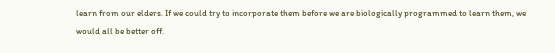learn from our elders. If we could try to incorporate them before we are biologically programmed to learn them, we would all be better off.